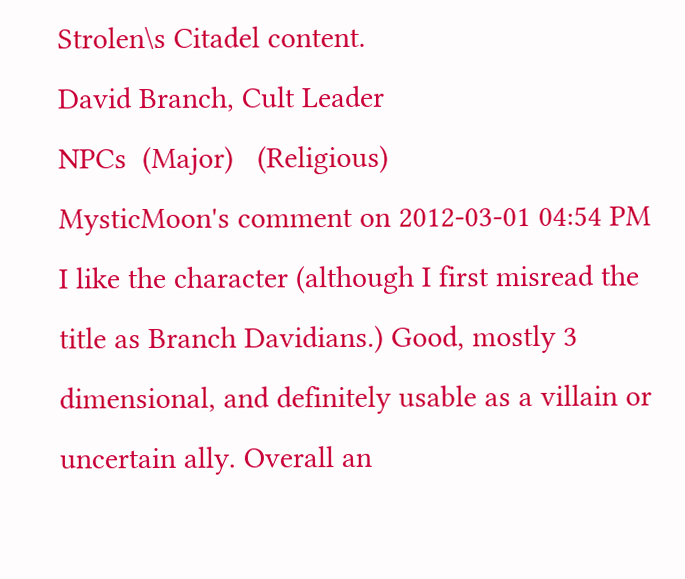Strolen\s Citadel content.
David Branch, Cult Leader
NPCs  (Major)   (Religious)
MysticMoon's comment on 2012-03-01 04:54 PM
I like the character (although I first misread the title as Branch Davidians.) Good, mostly 3 dimensional, and definitely usable as a villain or uncertain ally. Overall an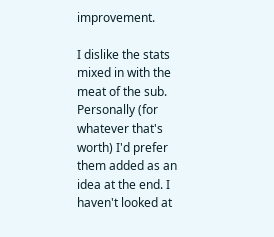improvement.

I dislike the stats mixed in with the meat of the sub. Personally (for whatever that's worth) I'd prefer them added as an idea at the end. I haven't looked at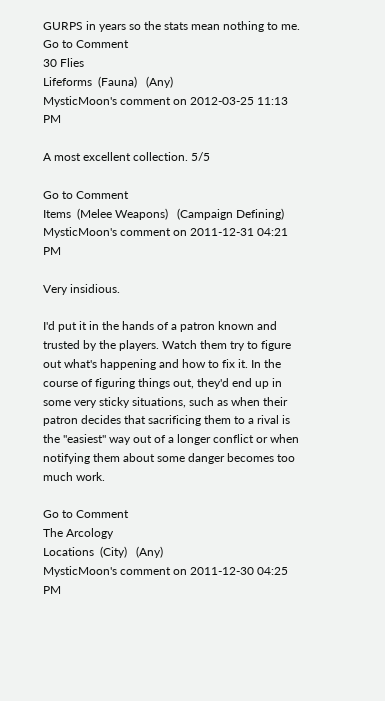GURPS in years so the stats mean nothing to me. Go to Comment
30 Flies
Lifeforms  (Fauna)   (Any)
MysticMoon's comment on 2012-03-25 11:13 PM

A most excellent collection. 5/5

Go to Comment
Items  (Melee Weapons)   (Campaign Defining)
MysticMoon's comment on 2011-12-31 04:21 PM

Very insidious.

I'd put it in the hands of a patron known and trusted by the players. Watch them try to figure out what's happening and how to fix it. In the course of figuring things out, they'd end up in some very sticky situations, such as when their patron decides that sacrificing them to a rival is the "easiest" way out of a longer conflict or when notifying them about some danger becomes too much work.

Go to Comment
The Arcology
Locations  (City)   (Any)
MysticMoon's comment on 2011-12-30 04:25 PM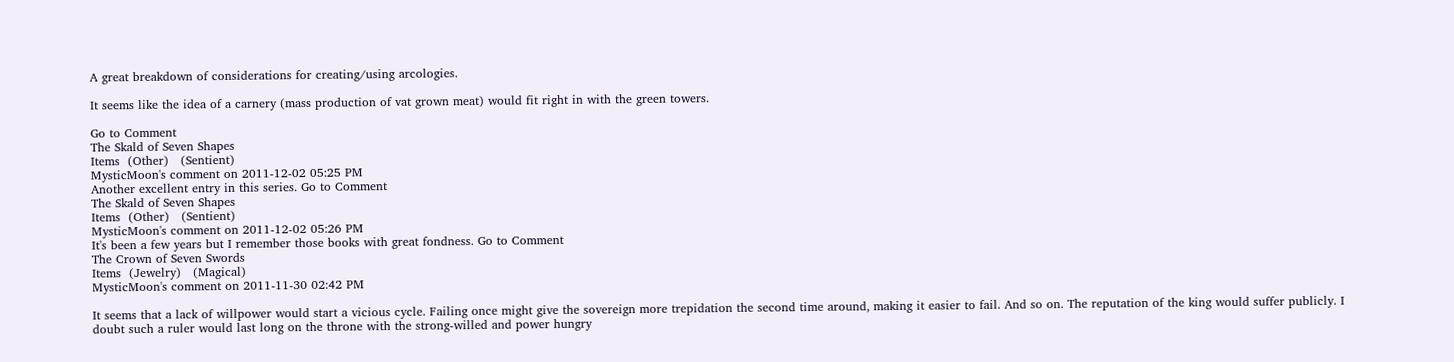A great breakdown of considerations for creating/using arcologies.

It seems like the idea of a carnery (mass production of vat grown meat) would fit right in with the green towers.

Go to Comment
The Skald of Seven Shapes
Items  (Other)   (Sentient)
MysticMoon's comment on 2011-12-02 05:25 PM
Another excellent entry in this series. Go to Comment
The Skald of Seven Shapes
Items  (Other)   (Sentient)
MysticMoon's comment on 2011-12-02 05:26 PM
It's been a few years but I remember those books with great fondness. Go to Comment
The Crown of Seven Swords
Items  (Jewelry)   (Magical)
MysticMoon's comment on 2011-11-30 02:42 PM

It seems that a lack of willpower would start a vicious cycle. Failing once might give the sovereign more trepidation the second time around, making it easier to fail. And so on. The reputation of the king would suffer publicly. I doubt such a ruler would last long on the throne with the strong-willed and power hungry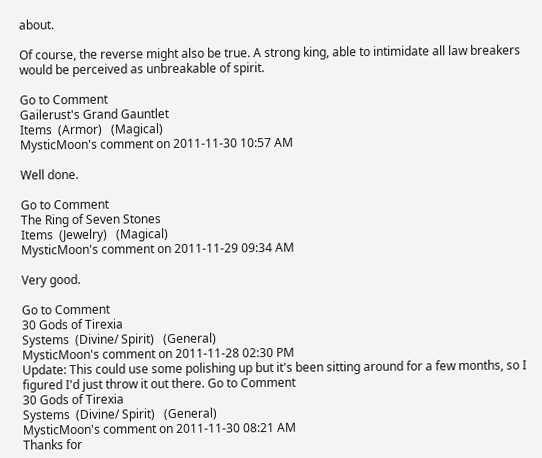about.

Of course, the reverse might also be true. A strong king, able to intimidate all law breakers would be perceived as unbreakable of spirit.

Go to Comment
Gailerust's Grand Gauntlet
Items  (Armor)   (Magical)
MysticMoon's comment on 2011-11-30 10:57 AM

Well done.

Go to Comment
The Ring of Seven Stones
Items  (Jewelry)   (Magical)
MysticMoon's comment on 2011-11-29 09:34 AM

Very good.

Go to Comment
30 Gods of Tirexia
Systems  (Divine/ Spirit)   (General)
MysticMoon's comment on 2011-11-28 02:30 PM
Update: This could use some polishing up but it's been sitting around for a few months, so I figured I'd just throw it out there. Go to Comment
30 Gods of Tirexia
Systems  (Divine/ Spirit)   (General)
MysticMoon's comment on 2011-11-30 08:21 AM
Thanks for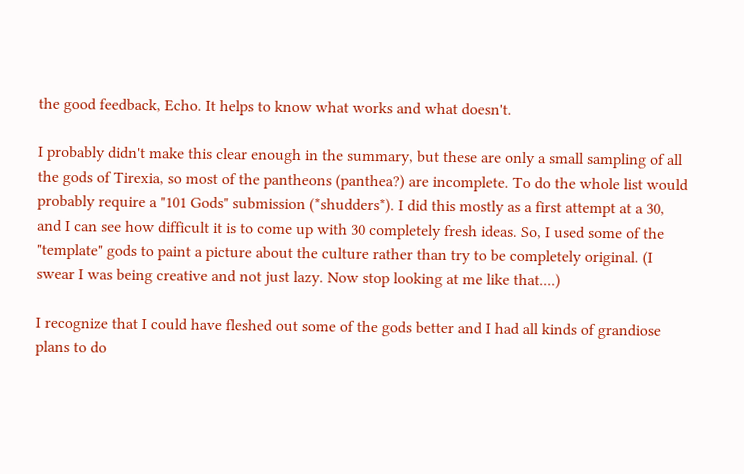the good feedback, Echo. It helps to know what works and what doesn't.

I probably didn't make this clear enough in the summary, but these are only a small sampling of all the gods of Tirexia, so most of the pantheons (panthea?) are incomplete. To do the whole list would probably require a "101 Gods" submission (*shudders*). I did this mostly as a first attempt at a 30, and I can see how difficult it is to come up with 30 completely fresh ideas. So, I used some of the "template" gods to paint a picture about the culture rather than try to be completely original. (I swear I was being creative and not just lazy. Now stop looking at me like that....)

I recognize that I could have fleshed out some of the gods better and I had all kinds of grandiose plans to do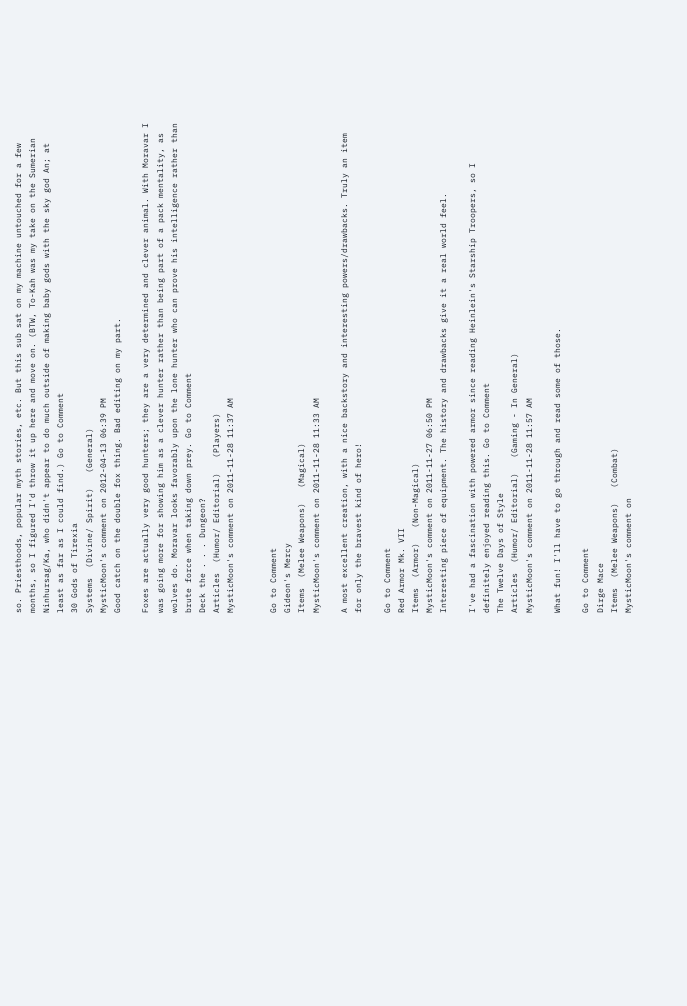so. Priesthoods, popular myth stories, etc. But this sub sat on my machine untouched for a few months, so I figured I'd throw it up here and move on. (BTW, To-Kah was my take on the Sumerian Ninhursag/Ka, who didn't appear to do much outside of making baby gods with the sky god An; at least as far as I could find.) Go to Comment
30 Gods of Tirexia
Systems  (Divine/ Spirit)   (General)
MysticMoon's comment on 2012-04-13 06:39 PM
Good catch on the double fox thing. Bad editing on my part.

Foxes are actually very good hunters; they are a very determined and clever animal. With Moravar I was going more for showing him as a clever hunter rather than being part of a pack mentality, as wolves do. Moravar looks favorably upon the lone hunter who can prove his intelligence rather than brute force when taking down prey. Go to Comment
Deck the . . . Dungeon?
Articles  (Humor/ Editorial)   (Players)
MysticMoon's comment on 2011-11-28 11:37 AM


Go to Comment
Gideon's Mercy
Items  (Melee Weapons)   (Magical)
MysticMoon's comment on 2011-11-28 11:33 AM

A most excellent creation, with a nice backstory and interesting powers/drawbacks. Truly an item for only the bravest kind of hero!

Go to Comment
Red Armor Mk. VII
Items  (Armor)   (Non-Magical)
MysticMoon's comment on 2011-11-27 06:50 PM
Interesting piece of equipment. The history and drawbacks give it a real world feel.

I've had a fascination with powered armor since reading Heinlein's Starship Troopers, so I definitely enjoyed reading this. Go to Comment
The Twelve Days of Style
Articles  (Humor/ Editorial)   (Gaming - In General)
MysticMoon's comment on 2011-11-28 11:57 AM

What fun! I'll have to go through and read some of those.

Go to Comment
Dirge Mace
Items  (Melee Weapons)   (Combat)
MysticMoon's comment on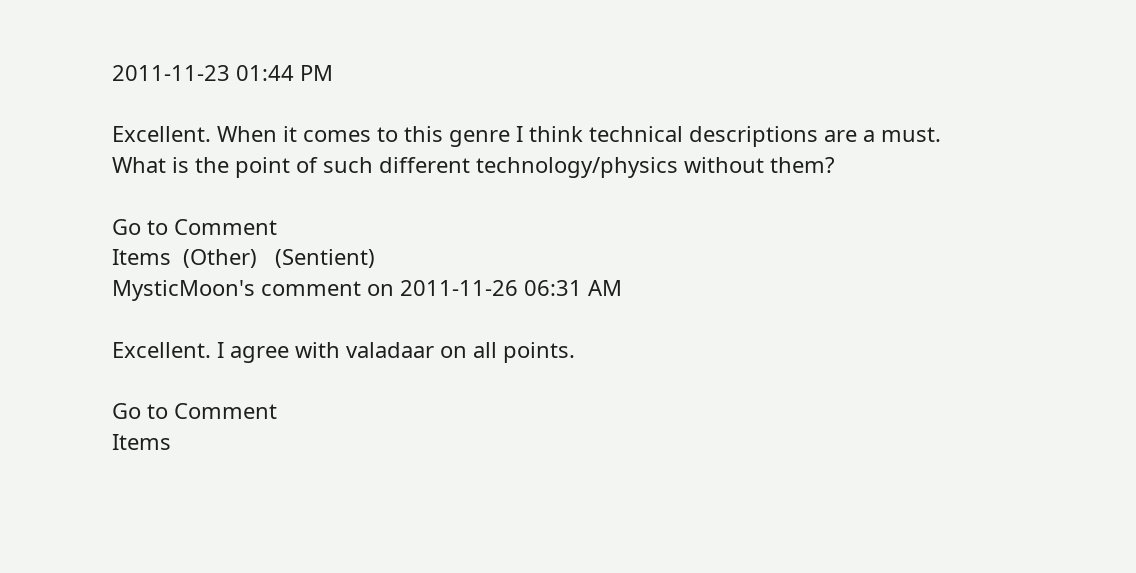2011-11-23 01:44 PM

Excellent. When it comes to this genre I think technical descriptions are a must. What is the point of such different technology/physics without them?

Go to Comment
Items  (Other)   (Sentient)
MysticMoon's comment on 2011-11-26 06:31 AM

Excellent. I agree with valadaar on all points.

Go to Comment
Items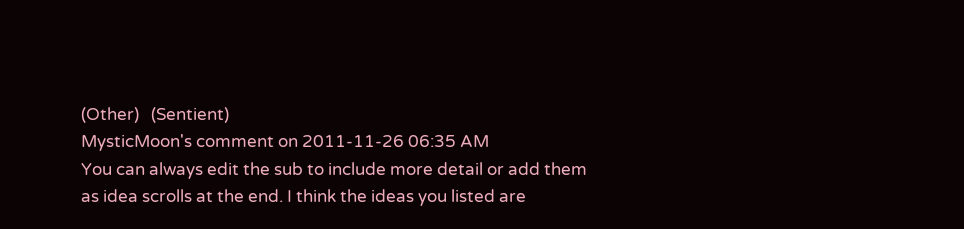(Other)   (Sentient)
MysticMoon's comment on 2011-11-26 06:35 AM
You can always edit the sub to include more detail or add them as idea scrolls at the end. I think the ideas you listed are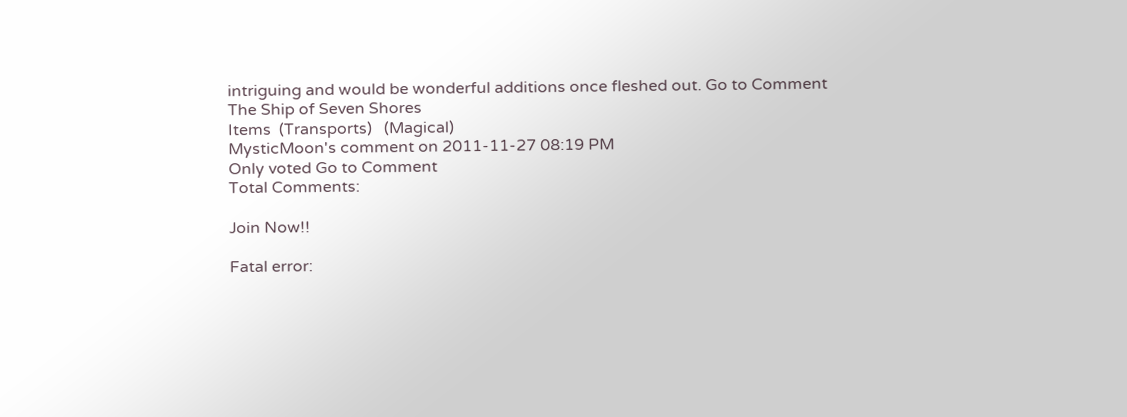intriguing and would be wonderful additions once fleshed out. Go to Comment
The Ship of Seven Shores
Items  (Transports)   (Magical)
MysticMoon's comment on 2011-11-27 08:19 PM
Only voted Go to Comment
Total Comments:

Join Now!!

Fatal error: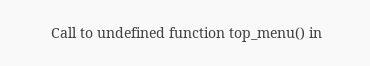Call to undefined function top_menu() in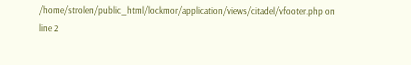/home/strolen/public_html/lockmor/application/views/citadel/vfooter.php on line 2